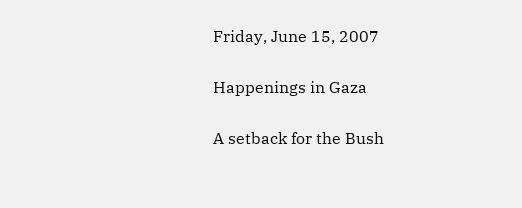Friday, June 15, 2007

Happenings in Gaza

A setback for the Bush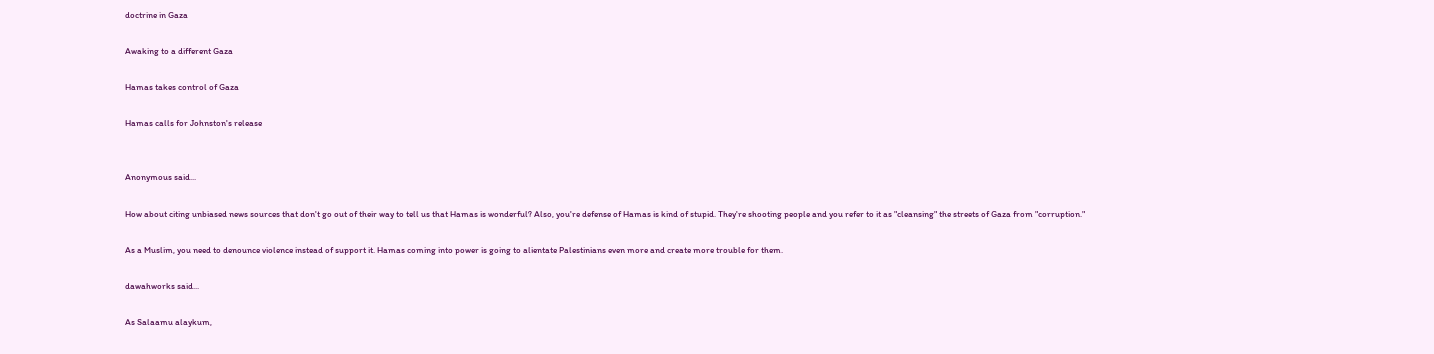doctrine in Gaza

Awaking to a different Gaza

Hamas takes control of Gaza

Hamas calls for Johnston's release


Anonymous said...

How about citing unbiased news sources that don't go out of their way to tell us that Hamas is wonderful? Also, you're defense of Hamas is kind of stupid. They're shooting people and you refer to it as "cleansing" the streets of Gaza from "corruption."

As a Muslim, you need to denounce violence instead of support it. Hamas coming into power is going to alientate Palestinians even more and create more trouble for them.

dawahworks said...

As Salaamu alaykum,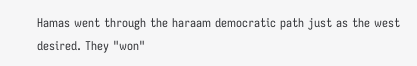Hamas went through the haraam democratic path just as the west desired. They "won"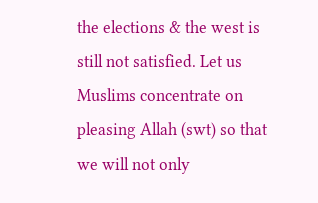the elections & the west is still not satisfied. Let us Muslims concentrate on pleasing Allah (swt) so that we will not only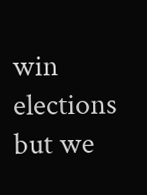win elections but we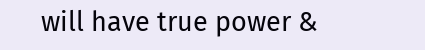will have true power &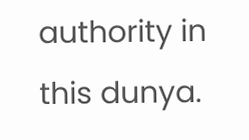authority in this dunya.